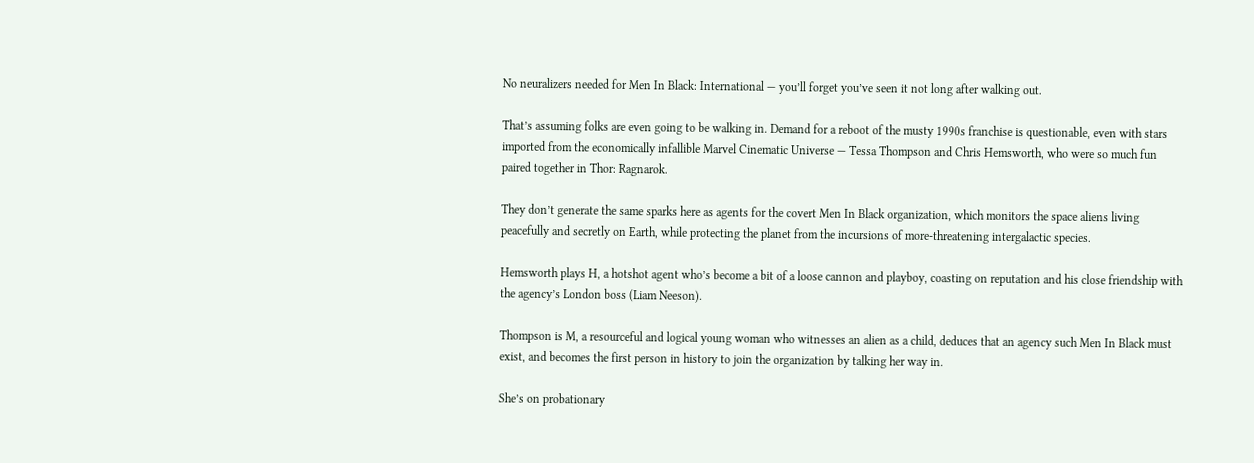No neuralizers needed for Men In Black: International — you’ll forget you’ve seen it not long after walking out.

That’s assuming folks are even going to be walking in. Demand for a reboot of the musty 1990s franchise is questionable, even with stars imported from the economically infallible Marvel Cinematic Universe — Tessa Thompson and Chris Hemsworth, who were so much fun paired together in Thor: Ragnarok.

They don’t generate the same sparks here as agents for the covert Men In Black organization, which monitors the space aliens living peacefully and secretly on Earth, while protecting the planet from the incursions of more-threatening intergalactic species.

Hemsworth plays H, a hotshot agent who’s become a bit of a loose cannon and playboy, coasting on reputation and his close friendship with the agency’s London boss (Liam Neeson).

Thompson is M, a resourceful and logical young woman who witnesses an alien as a child, deduces that an agency such Men In Black must exist, and becomes the first person in history to join the organization by talking her way in.

She’s on probationary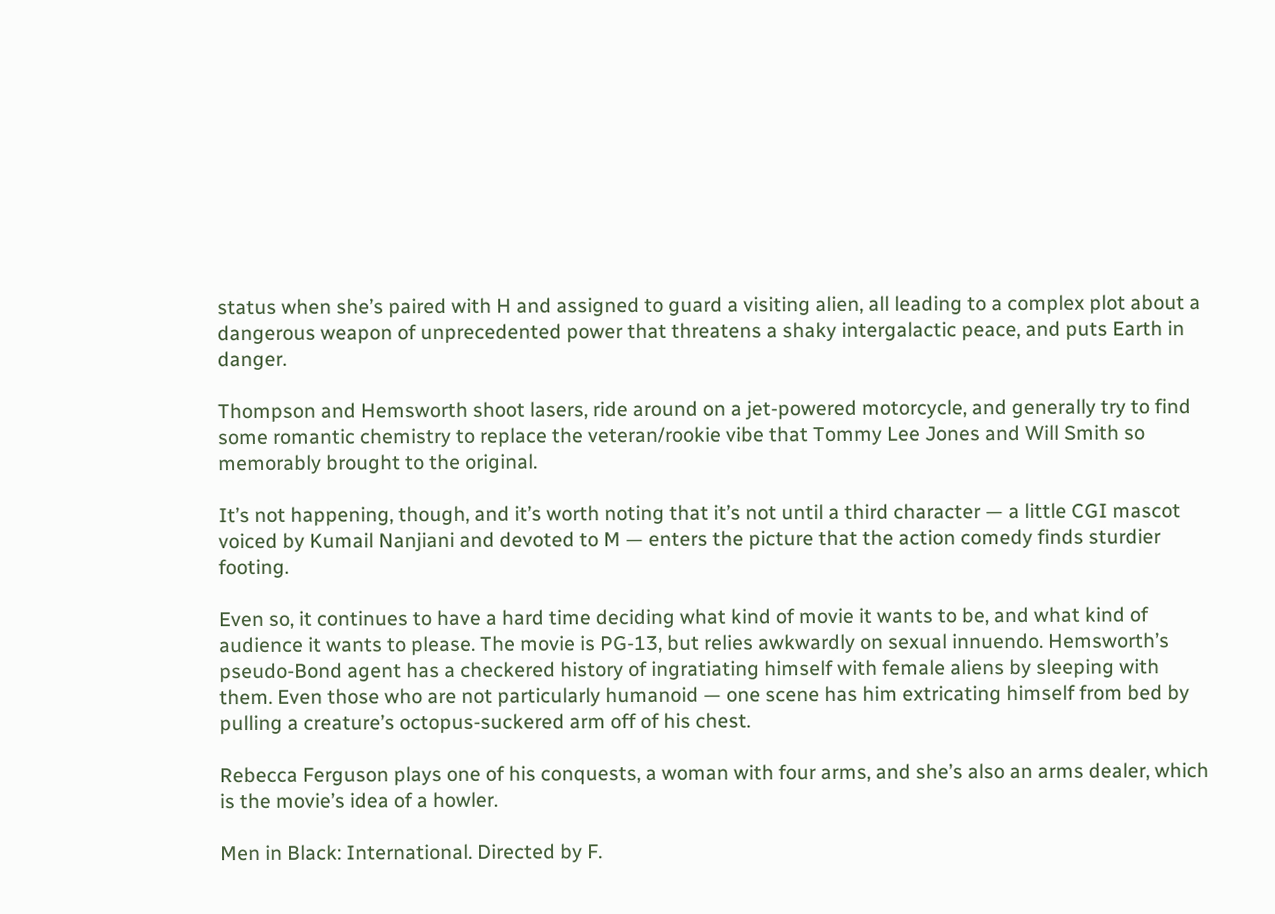status when she’s paired with H and assigned to guard a visiting alien, all leading to a complex plot about a dangerous weapon of unprecedented power that threatens a shaky intergalactic peace, and puts Earth in danger.

Thompson and Hemsworth shoot lasers, ride around on a jet-powered motorcycle, and generally try to find some romantic chemistry to replace the veteran/rookie vibe that Tommy Lee Jones and Will Smith so memorably brought to the original.

It’s not happening, though, and it’s worth noting that it’s not until a third character — a little CGI mascot voiced by Kumail Nanjiani and devoted to M — enters the picture that the action comedy finds sturdier footing.

Even so, it continues to have a hard time deciding what kind of movie it wants to be, and what kind of audience it wants to please. The movie is PG-13, but relies awkwardly on sexual innuendo. Hemsworth’s pseudo-Bond agent has a checkered history of ingratiating himself with female aliens by sleeping with them. Even those who are not particularly humanoid — one scene has him extricating himself from bed by pulling a creature’s octopus-suckered arm off of his chest.

Rebecca Ferguson plays one of his conquests, a woman with four arms, and she’s also an arms dealer, which is the movie’s idea of a howler.

Men in Black: International. Directed by F.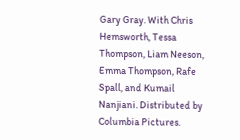Gary Gray. With Chris Hemsworth, Tessa Thompson, Liam Neeson, Emma Thompson, Rafe Spall, and Kumail Nanjiani. Distributed by Columbia Pictures.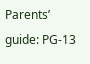Parents’ guide: PG-13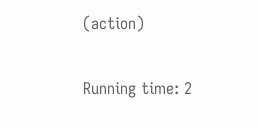(action)

Running time: 2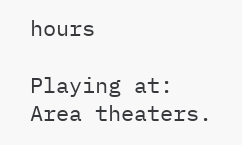hours

Playing at: Area theaters.